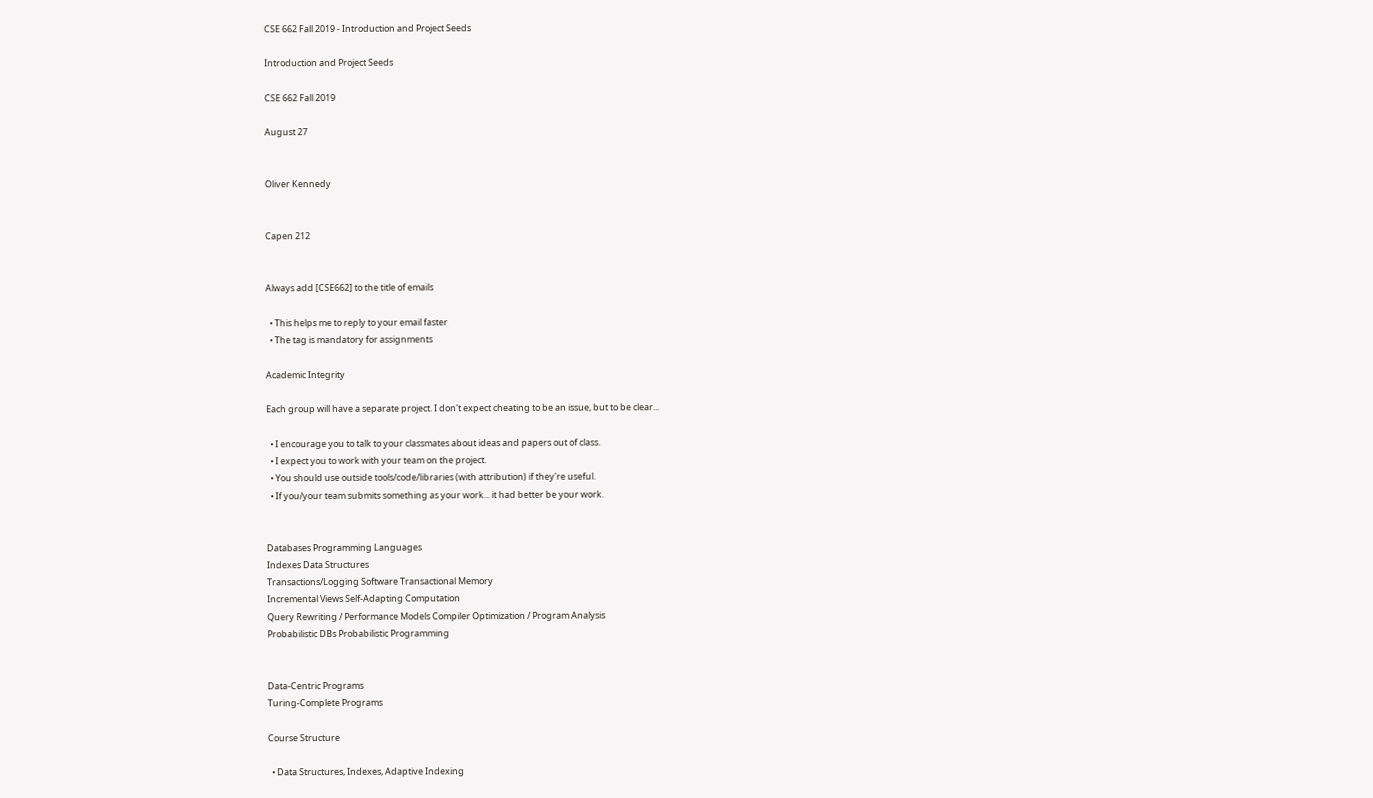CSE 662 Fall 2019 - Introduction and Project Seeds

Introduction and Project Seeds

CSE 662 Fall 2019

August 27


Oliver Kennedy


Capen 212


Always add [CSE662] to the title of emails

  • This helps me to reply to your email faster
  • The tag is mandatory for assignments

Academic Integrity

Each group will have a separate project. I don't expect cheating to be an issue, but to be clear...

  • I encourage you to talk to your classmates about ideas and papers out of class.
  • I expect you to work with your team on the project.
  • You should use outside tools/code/libraries (with attribution) if they're useful.
  • If you/your team submits something as your work... it had better be your work.


Databases Programming Languages
Indexes Data Structures
Transactions/Logging Software Transactional Memory
Incremental Views Self-Adapting Computation
Query Rewriting / Performance Models Compiler Optimization / Program Analysis
Probabilistic DBs Probabilistic Programming


Data-Centric Programs
Turing-Complete Programs

Course Structure

  • Data Structures, Indexes, Adaptive Indexing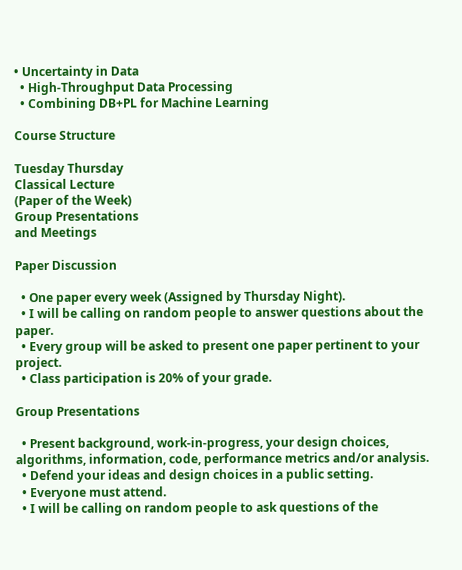• Uncertainty in Data
  • High-Throughput Data Processing
  • Combining DB+PL for Machine Learning

Course Structure

Tuesday Thursday
Classical Lecture
(Paper of the Week)
Group Presentations
and Meetings

Paper Discussion

  • One paper every week (Assigned by Thursday Night).
  • I will be calling on random people to answer questions about the paper.
  • Every group will be asked to present one paper pertinent to your project.
  • Class participation is 20% of your grade.

Group Presentations

  • Present background, work-in-progress, your design choices, algorithms, information, code, performance metrics and/or analysis.
  • Defend your ideas and design choices in a public setting.
  • Everyone must attend.
  • I will be calling on random people to ask questions of the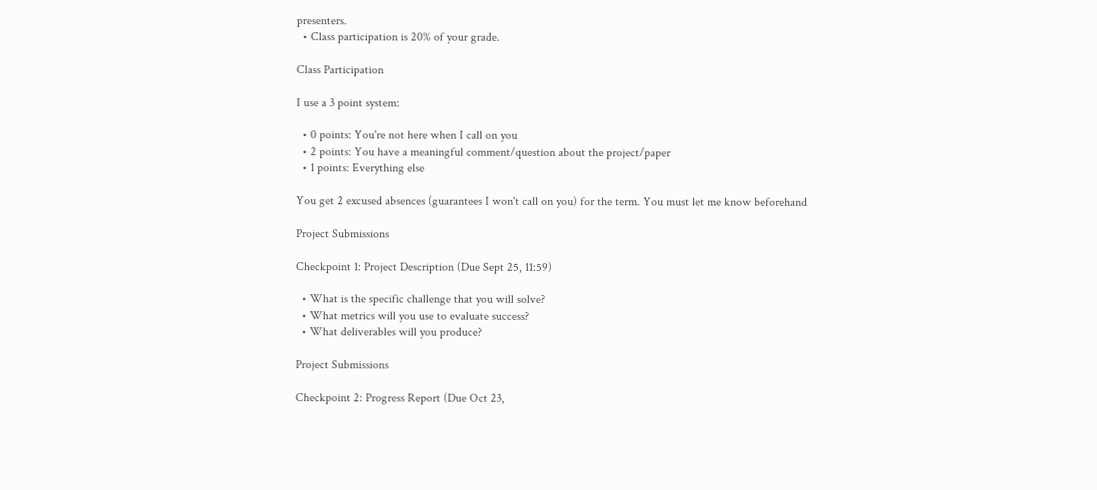presenters.
  • Class participation is 20% of your grade.

Class Participation

I use a 3 point system:

  • 0 points: You're not here when I call on you
  • 2 points: You have a meaningful comment/question about the project/paper
  • 1 points: Everything else

You get 2 excused absences (guarantees I won't call on you) for the term. You must let me know beforehand

Project Submissions

Checkpoint 1: Project Description (Due Sept 25, 11:59)

  • What is the specific challenge that you will solve?
  • What metrics will you use to evaluate success?
  • What deliverables will you produce?

Project Submissions

Checkpoint 2: Progress Report (Due Oct 23,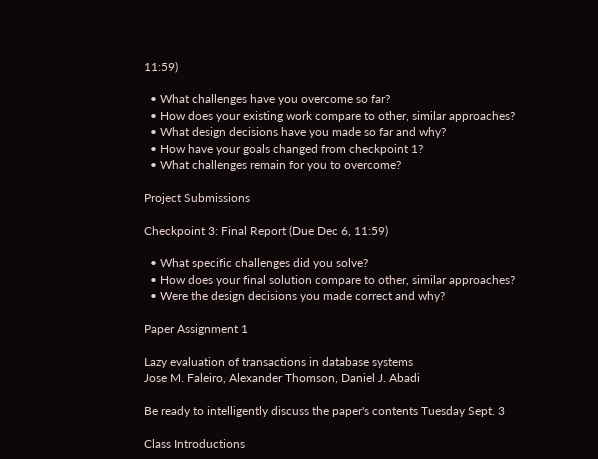11:59)

  • What challenges have you overcome so far?
  • How does your existing work compare to other, similar approaches?
  • What design decisions have you made so far and why?
  • How have your goals changed from checkpoint 1?
  • What challenges remain for you to overcome?

Project Submissions

Checkpoint 3: Final Report (Due Dec 6, 11:59)

  • What specific challenges did you solve?
  • How does your final solution compare to other, similar approaches?
  • Were the design decisions you made correct and why?

Paper Assignment 1

Lazy evaluation of transactions in database systems
Jose M. Faleiro, Alexander Thomson, Daniel J. Abadi

Be ready to intelligently discuss the paper's contents Tuesday Sept. 3

Class Introductions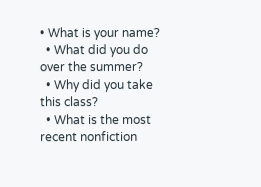• What is your name?
  • What did you do over the summer?
  • Why did you take this class?
  • What is the most recent nonfiction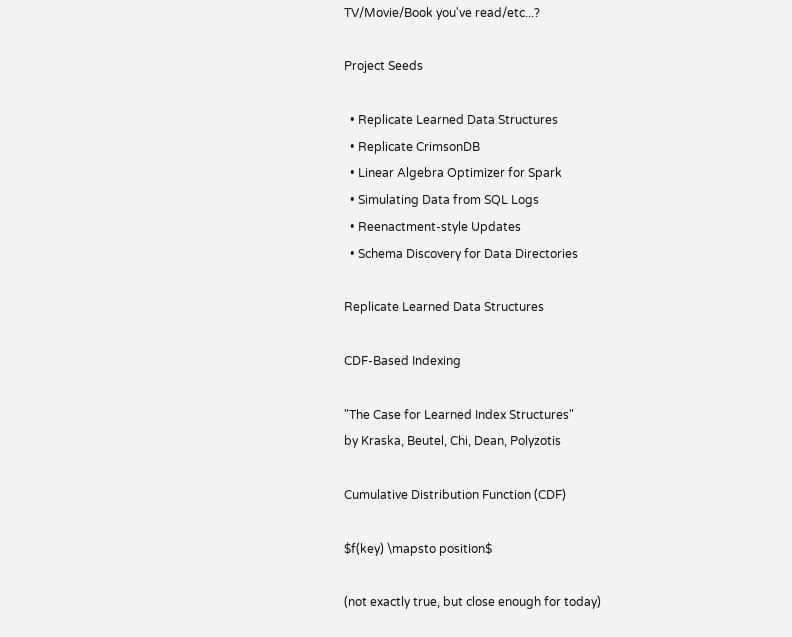TV/Movie/Book you've read/etc...?

Project Seeds

  • Replicate Learned Data Structures
  • Replicate CrimsonDB
  • Linear Algebra Optimizer for Spark
  • Simulating Data from SQL Logs
  • Reenactment-style Updates
  • Schema Discovery for Data Directories

Replicate Learned Data Structures

CDF-Based Indexing

"The Case for Learned Index Structures"
by Kraska, Beutel, Chi, Dean, Polyzotis

Cumulative Distribution Function (CDF)

$f(key) \mapsto position$

(not exactly true, but close enough for today)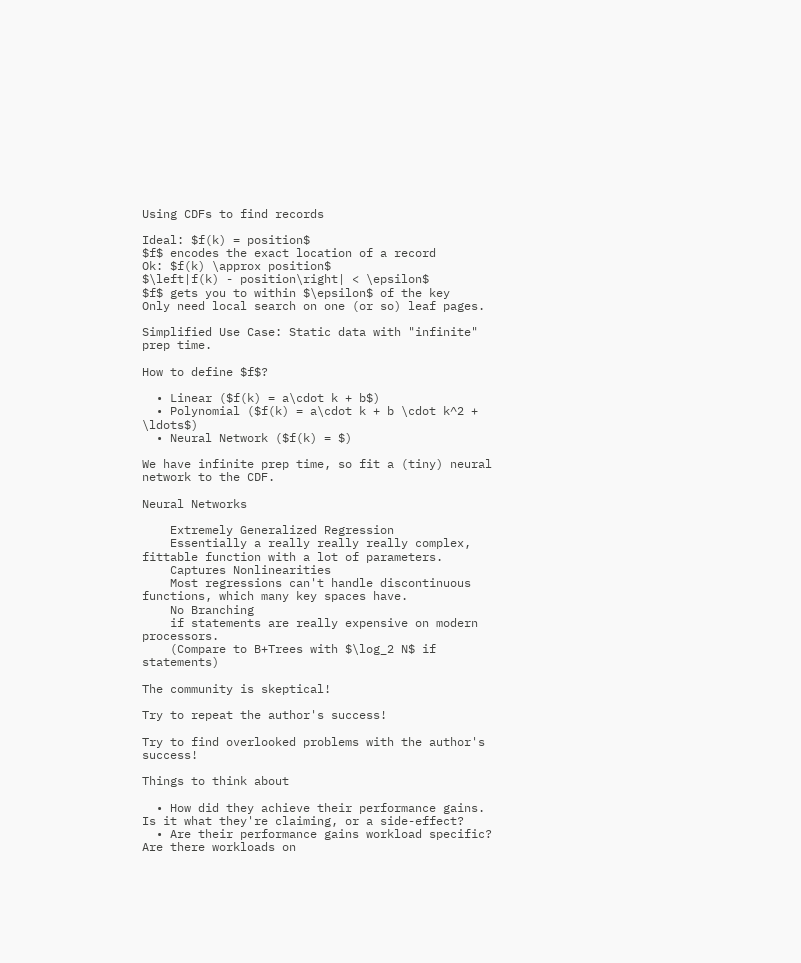Using CDFs to find records

Ideal: $f(k) = position$
$f$ encodes the exact location of a record
Ok: $f(k) \approx position$
$\left|f(k) - position\right| < \epsilon$
$f$ gets you to within $\epsilon$ of the key
Only need local search on one (or so) leaf pages.

Simplified Use Case: Static data with "infinite" prep time.

How to define $f$?

  • Linear ($f(k) = a\cdot k + b$)
  • Polynomial ($f(k) = a\cdot k + b \cdot k^2 + \ldots$)
  • Neural Network ($f(k) = $)

We have infinite prep time, so fit a (tiny) neural network to the CDF.

Neural Networks

    Extremely Generalized Regression
    Essentially a really really really complex, fittable function with a lot of parameters.
    Captures Nonlinearities
    Most regressions can't handle discontinuous functions, which many key spaces have.
    No Branching
    if statements are really expensive on modern processors.
    (Compare to B+Trees with $\log_2 N$ if statements)

The community is skeptical!

Try to repeat the author's success!

Try to find overlooked problems with the author's success!

Things to think about

  • How did they achieve their performance gains. Is it what they're claiming, or a side-effect?
  • Are their performance gains workload specific? Are there workloads on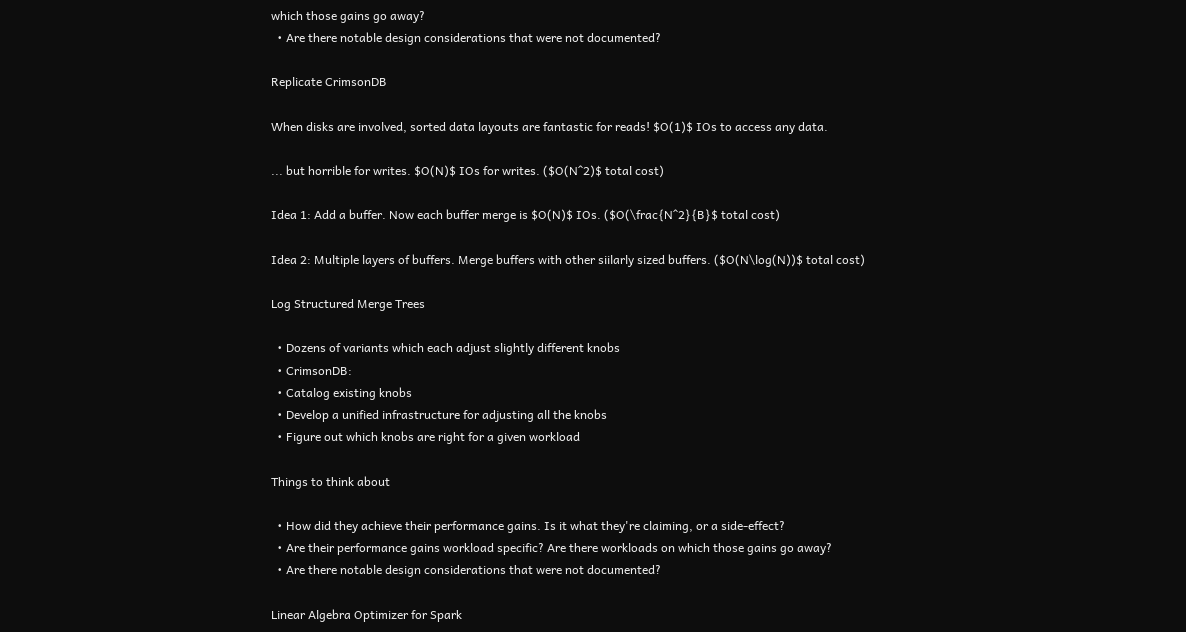which those gains go away?
  • Are there notable design considerations that were not documented?

Replicate CrimsonDB

When disks are involved, sorted data layouts are fantastic for reads! $O(1)$ IOs to access any data.

... but horrible for writes. $O(N)$ IOs for writes. ($O(N^2)$ total cost)

Idea 1: Add a buffer. Now each buffer merge is $O(N)$ IOs. ($O(\frac{N^2}{B}$ total cost)

Idea 2: Multiple layers of buffers. Merge buffers with other siilarly sized buffers. ($O(N\log(N))$ total cost)

Log Structured Merge Trees

  • Dozens of variants which each adjust slightly different knobs
  • CrimsonDB:
  • Catalog existing knobs
  • Develop a unified infrastructure for adjusting all the knobs
  • Figure out which knobs are right for a given workload

Things to think about

  • How did they achieve their performance gains. Is it what they're claiming, or a side-effect?
  • Are their performance gains workload specific? Are there workloads on which those gains go away?
  • Are there notable design considerations that were not documented?

Linear Algebra Optimizer for Spark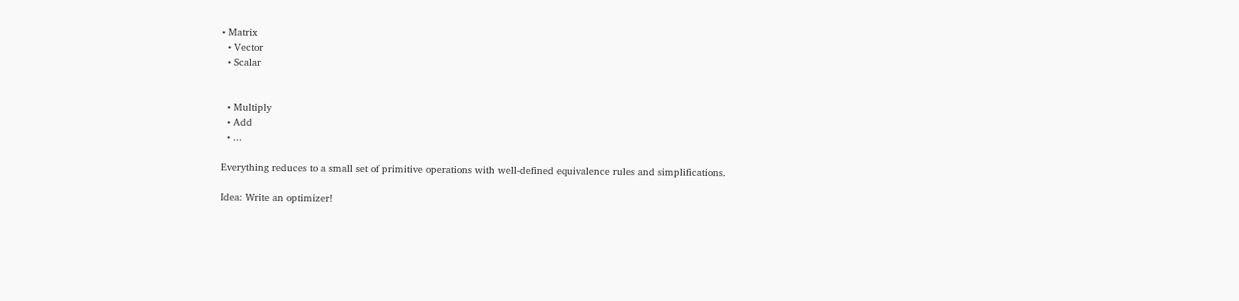• Matrix
  • Vector
  • Scalar


  • Multiply
  • Add
  • ...

Everything reduces to a small set of primitive operations with well-defined equivalence rules and simplifications.

Idea: Write an optimizer!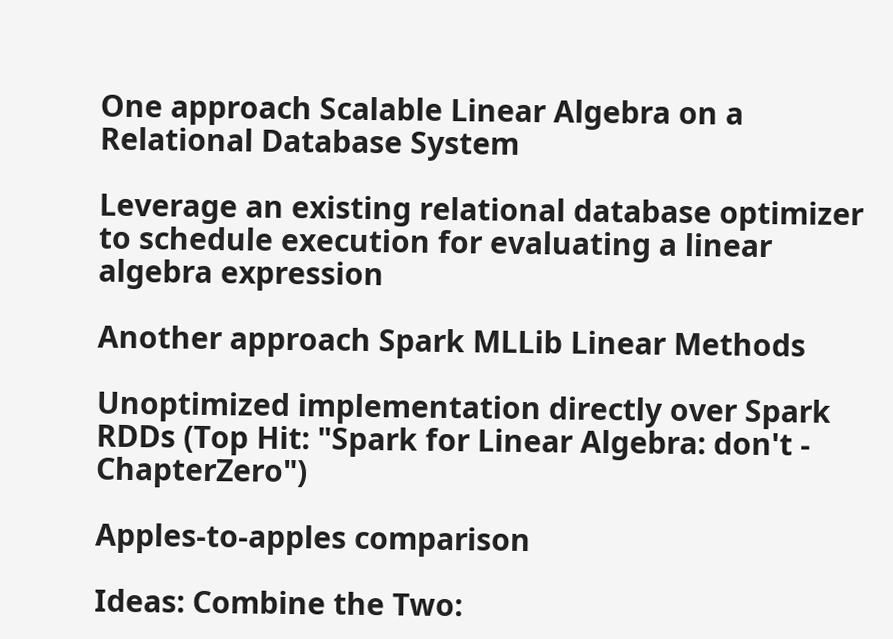One approach Scalable Linear Algebra on a Relational Database System

Leverage an existing relational database optimizer to schedule execution for evaluating a linear algebra expression

Another approach Spark MLLib Linear Methods

Unoptimized implementation directly over Spark RDDs (Top Hit: "Spark for Linear Algebra: don't - ChapterZero")

Apples-to-apples comparison

Ideas: Combine the Two: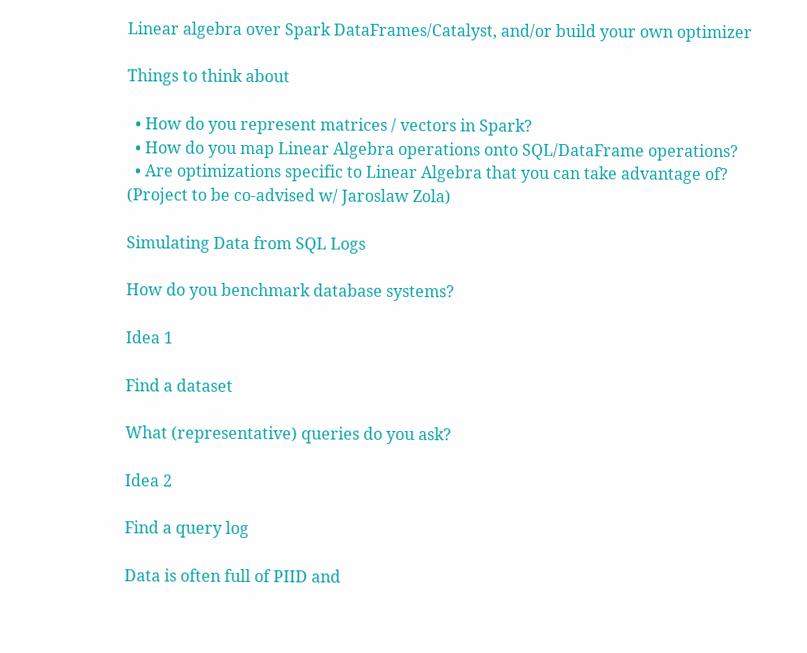Linear algebra over Spark DataFrames/Catalyst, and/or build your own optimizer

Things to think about

  • How do you represent matrices / vectors in Spark?
  • How do you map Linear Algebra operations onto SQL/DataFrame operations?
  • Are optimizations specific to Linear Algebra that you can take advantage of?
(Project to be co-advised w/ Jaroslaw Zola)

Simulating Data from SQL Logs

How do you benchmark database systems?

Idea 1

Find a dataset

What (representative) queries do you ask?

Idea 2

Find a query log

Data is often full of PIID and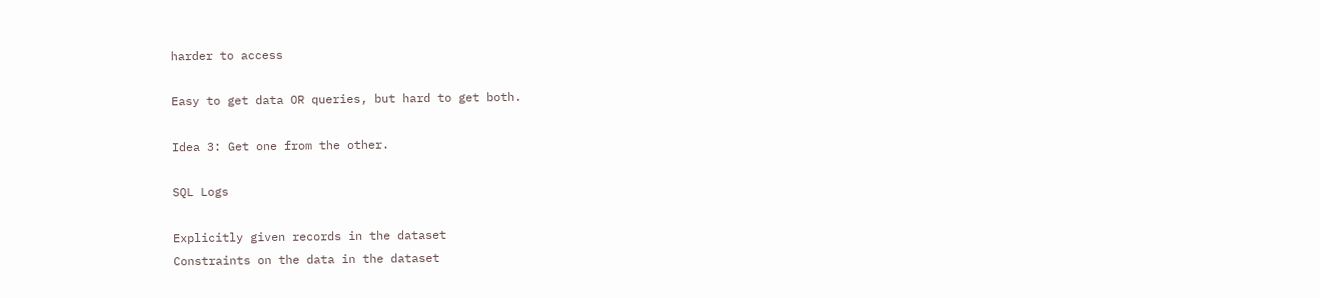harder to access

Easy to get data OR queries, but hard to get both.

Idea 3: Get one from the other.

SQL Logs

Explicitly given records in the dataset
Constraints on the data in the dataset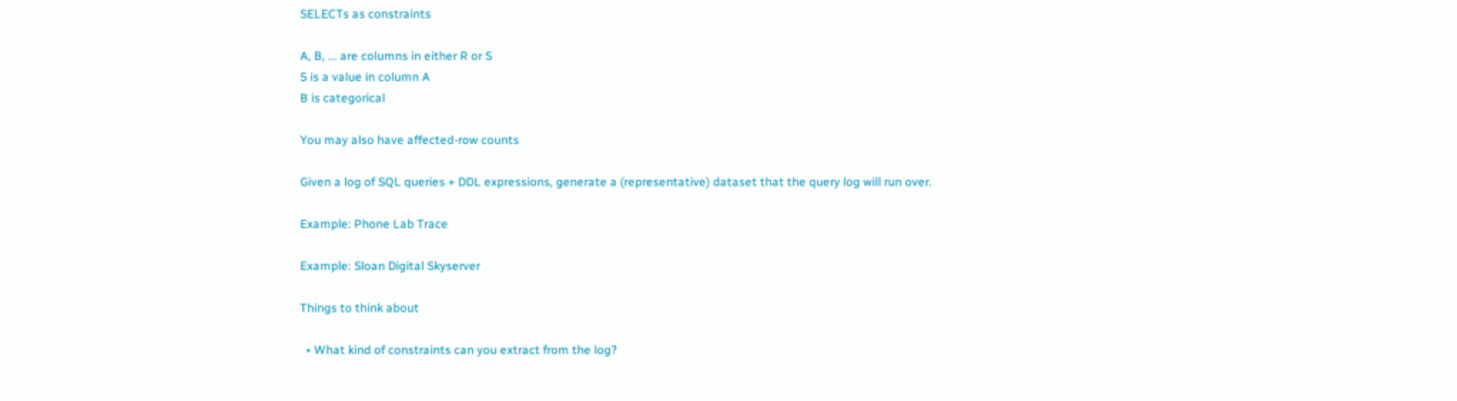SELECTs as constraints

A, B, ... are columns in either R or S
5 is a value in column A
B is categorical

You may also have affected-row counts

Given a log of SQL queries + DDL expressions, generate a (representative) dataset that the query log will run over.

Example: Phone Lab Trace

Example: Sloan Digital Skyserver

Things to think about

  • What kind of constraints can you extract from the log?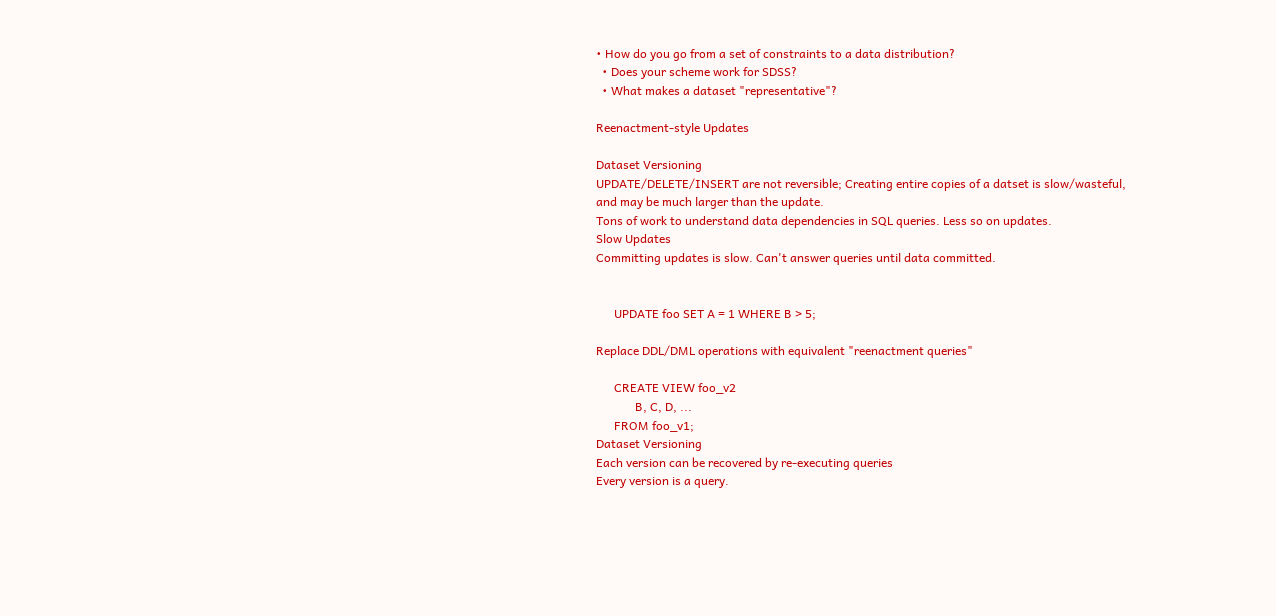• How do you go from a set of constraints to a data distribution?
  • Does your scheme work for SDSS?
  • What makes a dataset "representative"?

Reenactment-style Updates

Dataset Versioning
UPDATE/DELETE/INSERT are not reversible; Creating entire copies of a datset is slow/wasteful, and may be much larger than the update.
Tons of work to understand data dependencies in SQL queries. Less so on updates.
Slow Updates
Committing updates is slow. Can't answer queries until data committed.


      UPDATE foo SET A = 1 WHERE B > 5;

Replace DDL/DML operations with equivalent "reenactment queries"

      CREATE VIEW foo_v2
             B, C, D, ...
      FROM foo_v1;
Dataset Versioning
Each version can be recovered by re-executing queries
Every version is a query.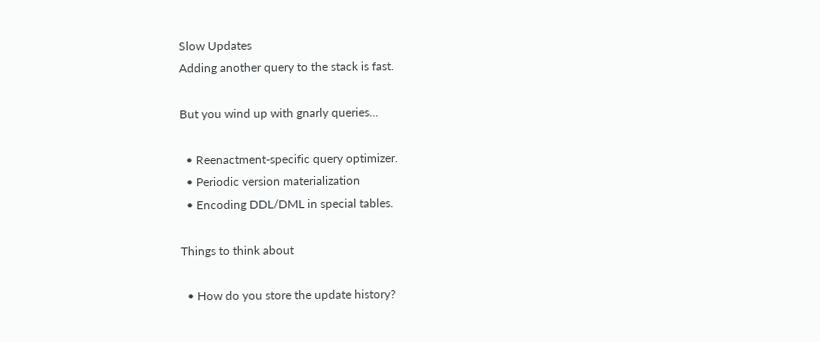Slow Updates
Adding another query to the stack is fast.

But you wind up with gnarly queries...

  • Reenactment-specific query optimizer.
  • Periodic version materialization
  • Encoding DDL/DML in special tables.

Things to think about

  • How do you store the update history?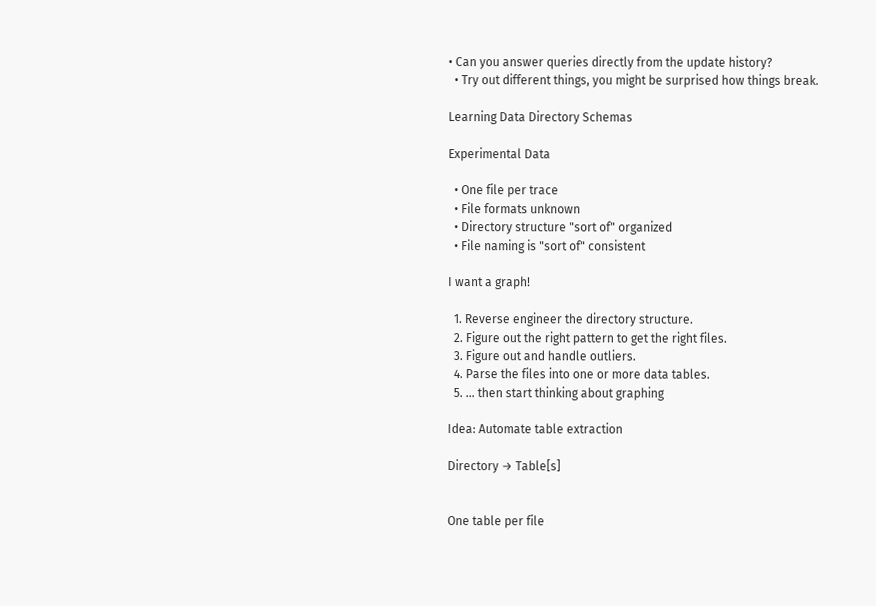• Can you answer queries directly from the update history?
  • Try out different things, you might be surprised how things break.

Learning Data Directory Schemas

Experimental Data

  • One file per trace
  • File formats unknown
  • Directory structure "sort of" organized
  • File naming is "sort of" consistent

I want a graph!

  1. Reverse engineer the directory structure.
  2. Figure out the right pattern to get the right files.
  3. Figure out and handle outliers.
  4. Parse the files into one or more data tables.
  5. ... then start thinking about graphing

Idea: Automate table extraction

Directory → Table[s]


One table per file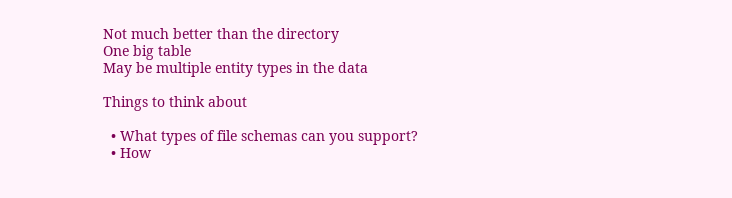Not much better than the directory
One big table
May be multiple entity types in the data

Things to think about

  • What types of file schemas can you support?
  • How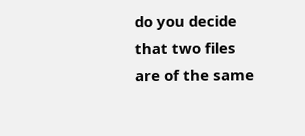do you decide that two files are of the same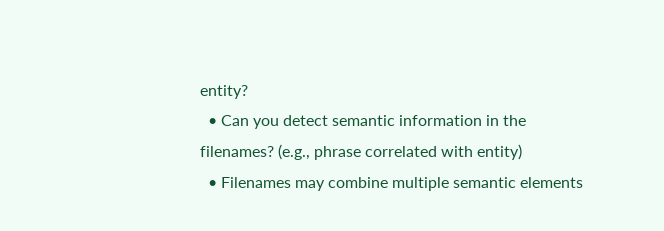entity?
  • Can you detect semantic information in the filenames? (e.g., phrase correlated with entity)
  • Filenames may combine multiple semantic elements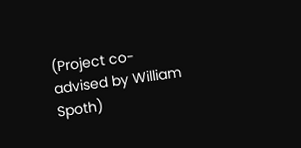(Project co-advised by William Spoth)